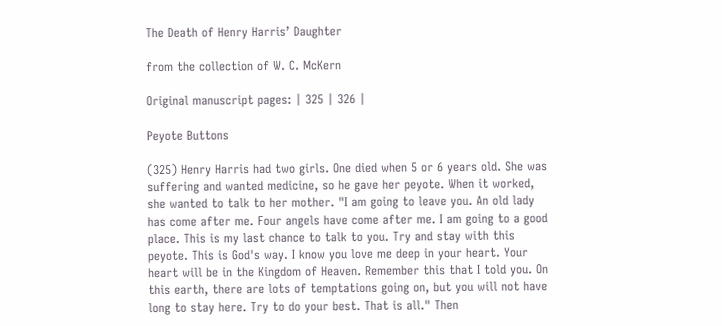The Death of Henry Harris’ Daughter

from the collection of W. C. McKern

Original manuscript pages: | 325 | 326 |

Peyote Buttons

(325) Henry Harris had two girls. One died when 5 or 6 years old. She was suffering and wanted medicine, so he gave her peyote. When it worked, she wanted to talk to her mother. "I am going to leave you. An old lady has come after me. Four angels have come after me. I am going to a good place. This is my last chance to talk to you. Try and stay with this peyote. This is God's way. I know you love me deep in your heart. Your heart will be in the Kingdom of Heaven. Remember this that I told you. On this earth, there are lots of temptations going on, but you will not have long to stay here. Try to do your best. That is all." Then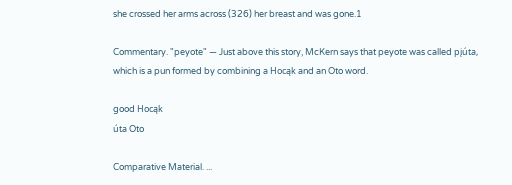she crossed her arms across (326) her breast and was gone.1

Commentary. "peyote" — Just above this story, McKern says that peyote was called pįúta, which is a pun formed by combining a Hocąk and an Oto word.

good Hocąk
úta Oto

Comparative Material. ...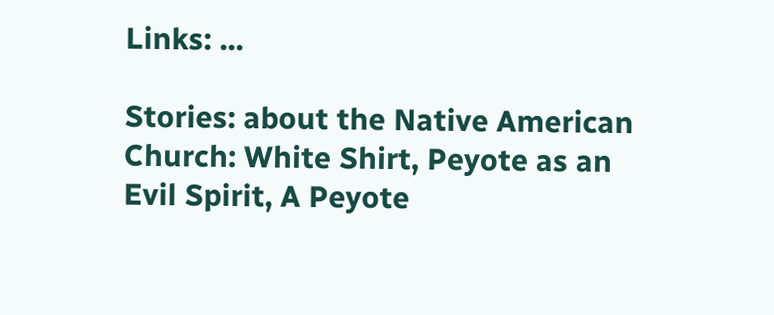Links: ...

Stories: about the Native American Church: White Shirt, Peyote as an Evil Spirit, A Peyote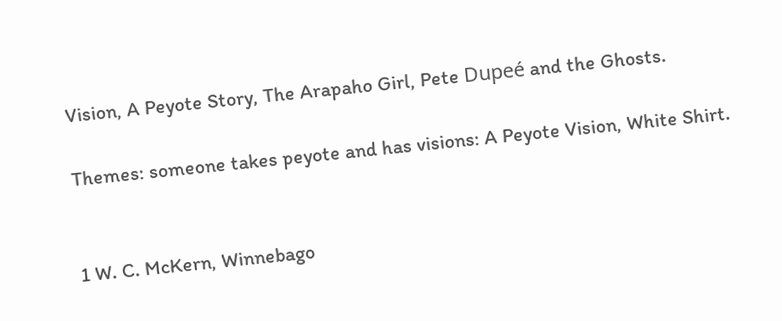Vision, A Peyote Story, The Arapaho Girl, Pete Dupeé and the Ghosts.

Themes: someone takes peyote and has visions: A Peyote Vision, White Shirt.


1 W. C. McKern, Winnebago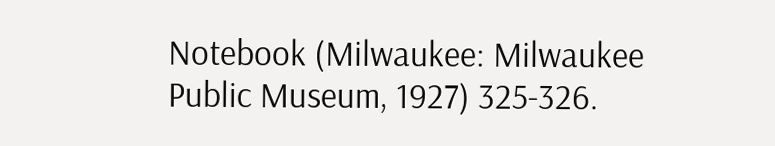Notebook (Milwaukee: Milwaukee Public Museum, 1927) 325-326.